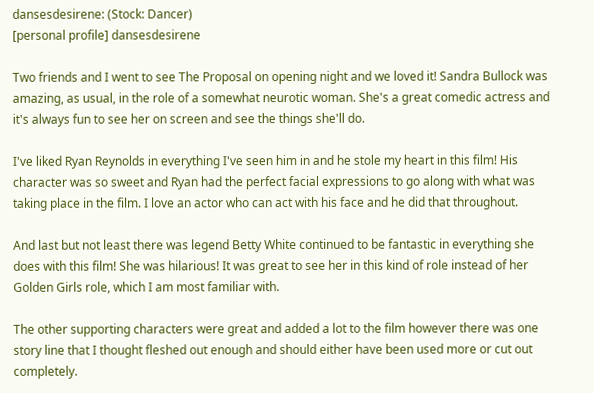dansesdesirene: (Stock: Dancer)
[personal profile] dansesdesirene

Two friends and I went to see The Proposal on opening night and we loved it! Sandra Bullock was amazing, as usual, in the role of a somewhat neurotic woman. She's a great comedic actress and it's always fun to see her on screen and see the things she'll do.

I've liked Ryan Reynolds in everything I've seen him in and he stole my heart in this film! His character was so sweet and Ryan had the perfect facial expressions to go along with what was taking place in the film. I love an actor who can act with his face and he did that throughout.

And last but not least there was legend Betty White continued to be fantastic in everything she does with this film! She was hilarious! It was great to see her in this kind of role instead of her Golden Girls role, which I am most familiar with.

The other supporting characters were great and added a lot to the film however there was one story line that I thought fleshed out enough and should either have been used more or cut out completely.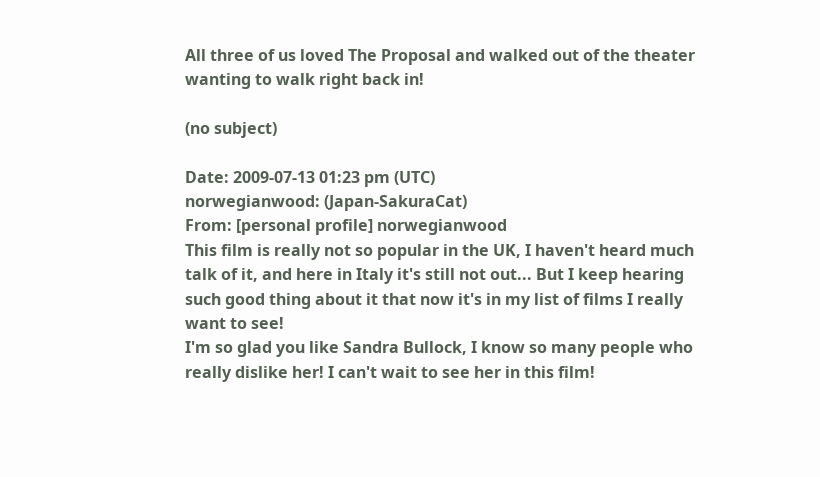All three of us loved The Proposal and walked out of the theater wanting to walk right back in!

(no subject)

Date: 2009-07-13 01:23 pm (UTC)
norwegianwood: (Japan-SakuraCat)
From: [personal profile] norwegianwood
This film is really not so popular in the UK, I haven't heard much talk of it, and here in Italy it's still not out... But I keep hearing such good thing about it that now it's in my list of films I really want to see!
I'm so glad you like Sandra Bullock, I know so many people who really dislike her! I can't wait to see her in this film!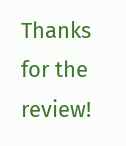Thanks for the review!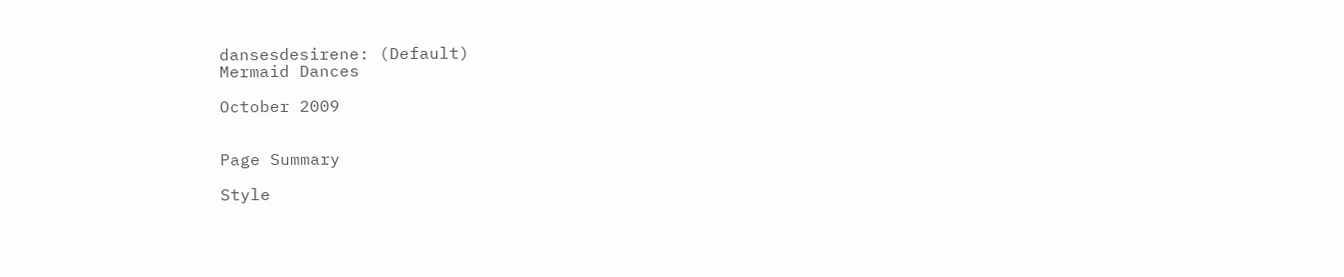dansesdesirene: (Default)
Mermaid Dances

October 2009


Page Summary

Style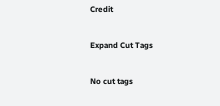Credit

Expand Cut Tags

No cut tags